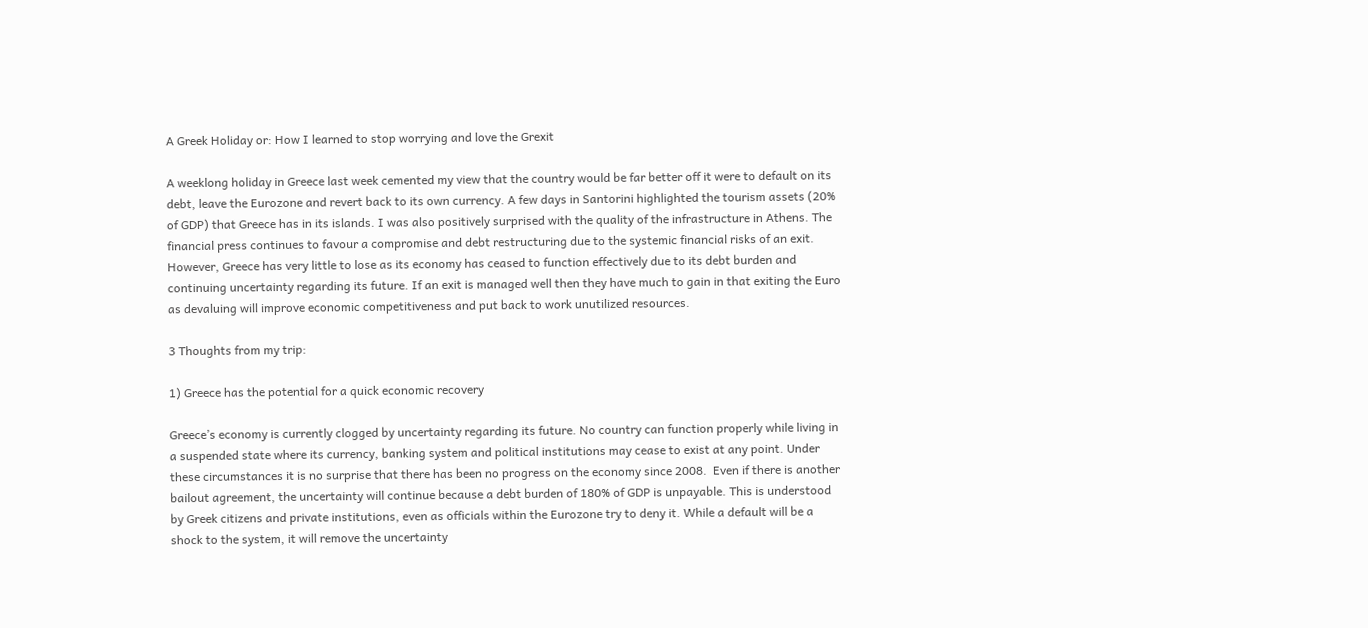A Greek Holiday or: How I learned to stop worrying and love the Grexit

A weeklong holiday in Greece last week cemented my view that the country would be far better off it were to default on its debt, leave the Eurozone and revert back to its own currency. A few days in Santorini highlighted the tourism assets (20% of GDP) that Greece has in its islands. I was also positively surprised with the quality of the infrastructure in Athens. The financial press continues to favour a compromise and debt restructuring due to the systemic financial risks of an exit. However, Greece has very little to lose as its economy has ceased to function effectively due to its debt burden and continuing uncertainty regarding its future. If an exit is managed well then they have much to gain in that exiting the Euro as devaluing will improve economic competitiveness and put back to work unutilized resources.

3 Thoughts from my trip:

1) Greece has the potential for a quick economic recovery

Greece’s economy is currently clogged by uncertainty regarding its future. No country can function properly while living in a suspended state where its currency, banking system and political institutions may cease to exist at any point. Under these circumstances it is no surprise that there has been no progress on the economy since 2008.  Even if there is another bailout agreement, the uncertainty will continue because a debt burden of 180% of GDP is unpayable. This is understood by Greek citizens and private institutions, even as officials within the Eurozone try to deny it. While a default will be a shock to the system, it will remove the uncertainty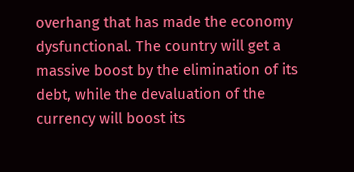overhang that has made the economy dysfunctional. The country will get a massive boost by the elimination of its debt, while the devaluation of the currency will boost its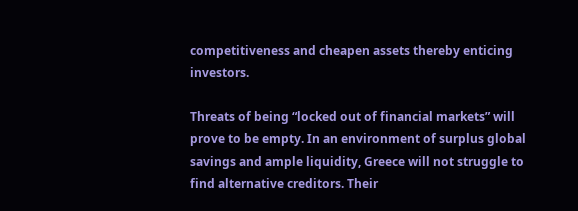competitiveness and cheapen assets thereby enticing investors.

Threats of being “locked out of financial markets” will prove to be empty. In an environment of surplus global savings and ample liquidity, Greece will not struggle to find alternative creditors. Their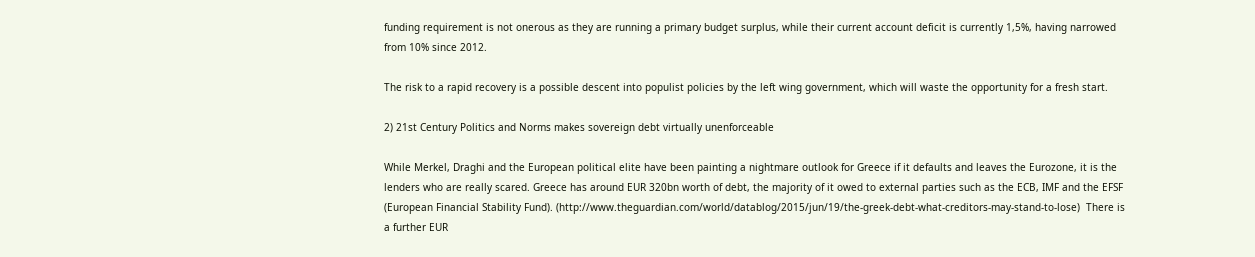funding requirement is not onerous as they are running a primary budget surplus, while their current account deficit is currently 1,5%, having narrowed from 10% since 2012.

The risk to a rapid recovery is a possible descent into populist policies by the left wing government, which will waste the opportunity for a fresh start.

2) 21st Century Politics and Norms makes sovereign debt virtually unenforceable

While Merkel, Draghi and the European political elite have been painting a nightmare outlook for Greece if it defaults and leaves the Eurozone, it is the lenders who are really scared. Greece has around EUR 320bn worth of debt, the majority of it owed to external parties such as the ECB, IMF and the EFSF (European Financial Stability Fund). (http://www.theguardian.com/world/datablog/2015/jun/19/the-greek-debt-what-creditors-may-stand-to-lose)  There is a further EUR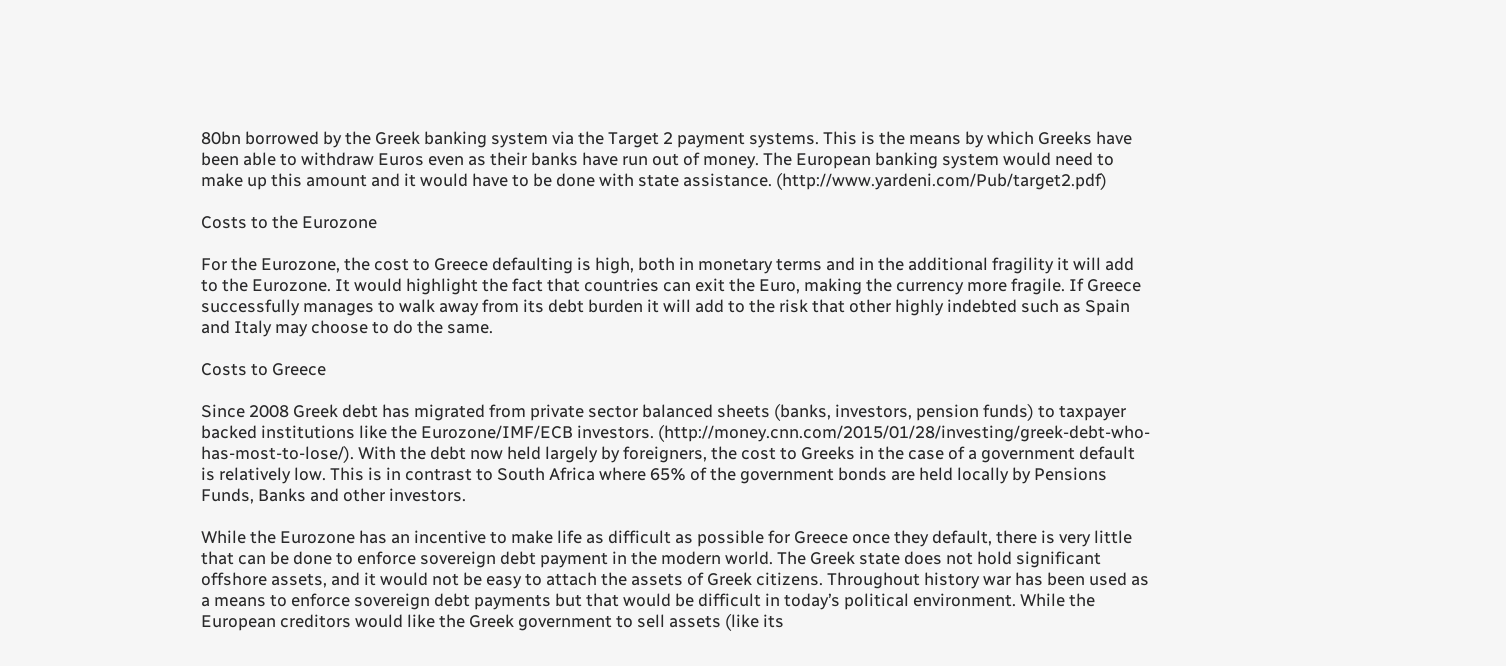80bn borrowed by the Greek banking system via the Target 2 payment systems. This is the means by which Greeks have been able to withdraw Euros even as their banks have run out of money. The European banking system would need to make up this amount and it would have to be done with state assistance. (http://www.yardeni.com/Pub/target2.pdf)

Costs to the Eurozone

For the Eurozone, the cost to Greece defaulting is high, both in monetary terms and in the additional fragility it will add to the Eurozone. It would highlight the fact that countries can exit the Euro, making the currency more fragile. If Greece successfully manages to walk away from its debt burden it will add to the risk that other highly indebted such as Spain and Italy may choose to do the same.

Costs to Greece

Since 2008 Greek debt has migrated from private sector balanced sheets (banks, investors, pension funds) to taxpayer backed institutions like the Eurozone/IMF/ECB investors. (http://money.cnn.com/2015/01/28/investing/greek-debt-who-has-most-to-lose/). With the debt now held largely by foreigners, the cost to Greeks in the case of a government default is relatively low. This is in contrast to South Africa where 65% of the government bonds are held locally by Pensions Funds, Banks and other investors.

While the Eurozone has an incentive to make life as difficult as possible for Greece once they default, there is very little that can be done to enforce sovereign debt payment in the modern world. The Greek state does not hold significant offshore assets, and it would not be easy to attach the assets of Greek citizens. Throughout history war has been used as a means to enforce sovereign debt payments but that would be difficult in today’s political environment. While the European creditors would like the Greek government to sell assets (like its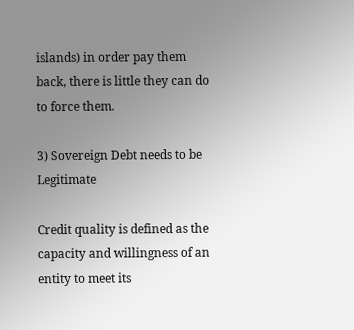islands) in order pay them back, there is little they can do to force them.

3) Sovereign Debt needs to be Legitimate

Credit quality is defined as the capacity and willingness of an entity to meet its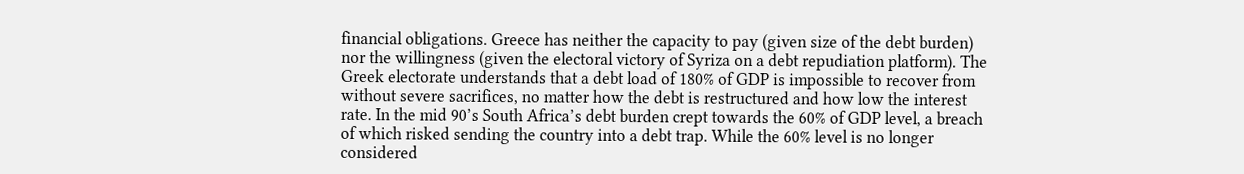financial obligations. Greece has neither the capacity to pay (given size of the debt burden) nor the willingness (given the electoral victory of Syriza on a debt repudiation platform). The Greek electorate understands that a debt load of 180% of GDP is impossible to recover from without severe sacrifices, no matter how the debt is restructured and how low the interest rate. In the mid 90’s South Africa’s debt burden crept towards the 60% of GDP level, a breach of which risked sending the country into a debt trap. While the 60% level is no longer considered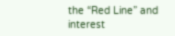the “Red Line” and interest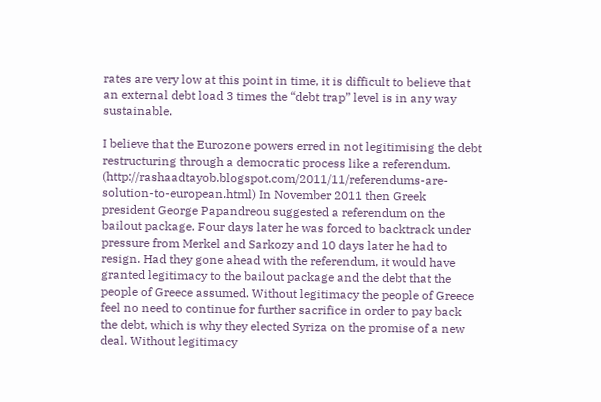rates are very low at this point in time, it is difficult to believe that an external debt load 3 times the “debt trap” level is in any way sustainable.

I believe that the Eurozone powers erred in not legitimising the debt restructuring through a democratic process like a referendum. (http://rashaadtayob.blogspot.com/2011/11/referendums-are-solution-to-european.html) In November 2011 then Greek president George Papandreou suggested a referendum on the bailout package. Four days later he was forced to backtrack under pressure from Merkel and Sarkozy and 10 days later he had to resign. Had they gone ahead with the referendum, it would have granted legitimacy to the bailout package and the debt that the people of Greece assumed. Without legitimacy the people of Greece feel no need to continue for further sacrifice in order to pay back the debt, which is why they elected Syriza on the promise of a new deal. Without legitimacy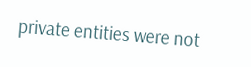private entities were not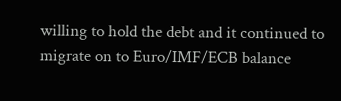willing to hold the debt and it continued to migrate on to Euro/IMF/ECB balance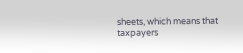sheets, which means that taxpayers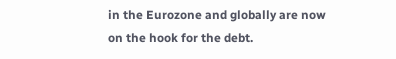in the Eurozone and globally are now on the hook for the debt.